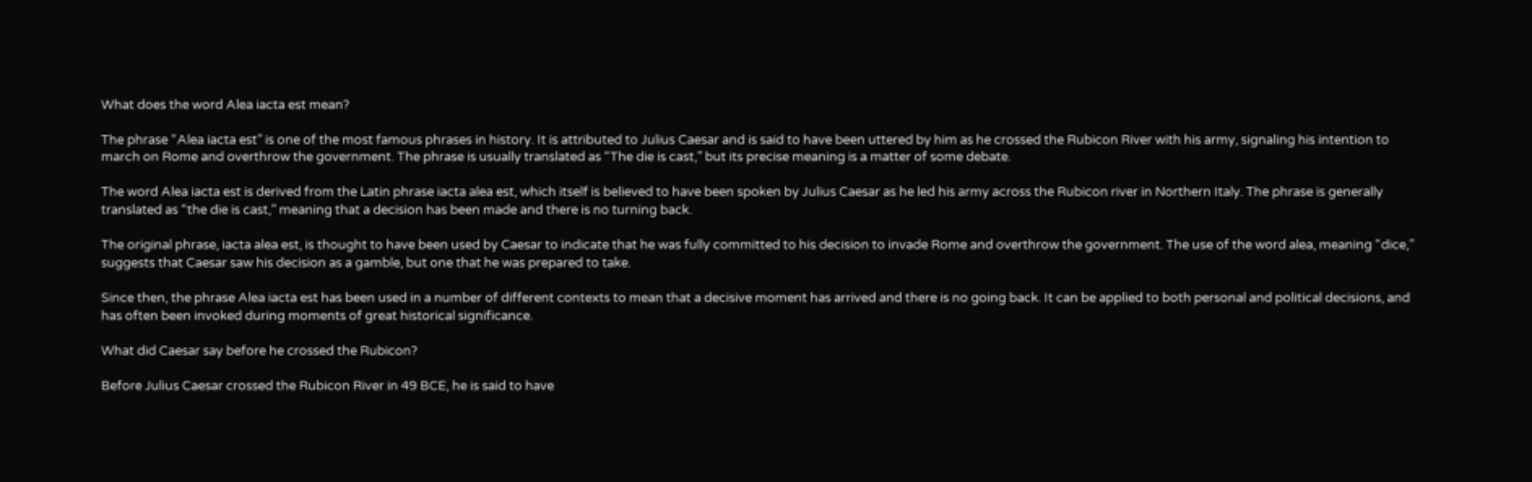What does the word Alea iacta est mean?

The phrase “Alea iacta est” is one of the most famous phrases in history. It is attributed to Julius Caesar and is said to have been uttered by him as he crossed the Rubicon River with his army, signaling his intention to march on Rome and overthrow the government. The phrase is usually translated as “The die is cast,” but its precise meaning is a matter of some debate.

The word Alea iacta est is derived from the Latin phrase iacta alea est, which itself is believed to have been spoken by Julius Caesar as he led his army across the Rubicon river in Northern Italy. The phrase is generally translated as “the die is cast,” meaning that a decision has been made and there is no turning back.

The original phrase, iacta alea est, is thought to have been used by Caesar to indicate that he was fully committed to his decision to invade Rome and overthrow the government. The use of the word alea, meaning “dice,” suggests that Caesar saw his decision as a gamble, but one that he was prepared to take.

Since then, the phrase Alea iacta est has been used in a number of different contexts to mean that a decisive moment has arrived and there is no going back. It can be applied to both personal and political decisions, and has often been invoked during moments of great historical significance.

What did Caesar say before he crossed the Rubicon?

Before Julius Caesar crossed the Rubicon River in 49 BCE, he is said to have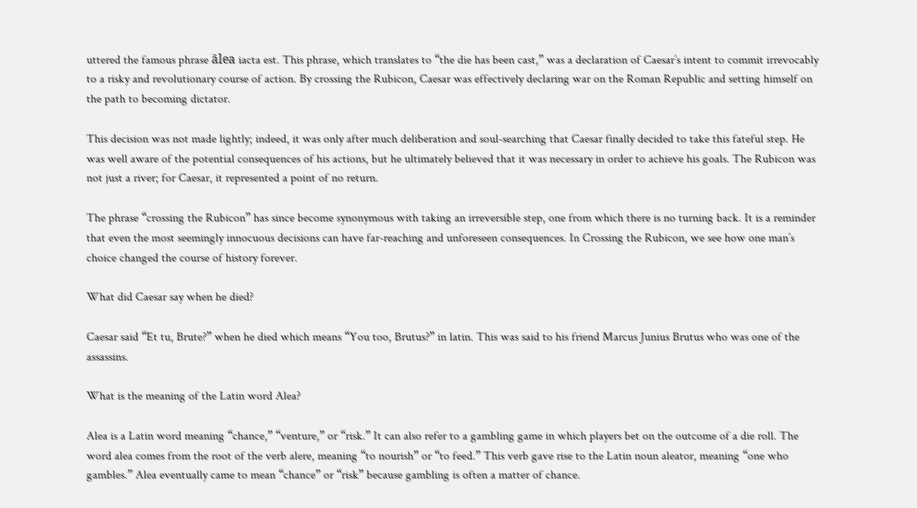uttered the famous phrase ālea iacta est. This phrase, which translates to “the die has been cast,” was a declaration of Caesar’s intent to commit irrevocably to a risky and revolutionary course of action. By crossing the Rubicon, Caesar was effectively declaring war on the Roman Republic and setting himself on the path to becoming dictator.

This decision was not made lightly; indeed, it was only after much deliberation and soul-searching that Caesar finally decided to take this fateful step. He was well aware of the potential consequences of his actions, but he ultimately believed that it was necessary in order to achieve his goals. The Rubicon was not just a river; for Caesar, it represented a point of no return.

The phrase “crossing the Rubicon” has since become synonymous with taking an irreversible step, one from which there is no turning back. It is a reminder that even the most seemingly innocuous decisions can have far-reaching and unforeseen consequences. In Crossing the Rubicon, we see how one man’s choice changed the course of history forever.

What did Caesar say when he died?

Caesar said “Et tu, Brute?” when he died which means “You too, Brutus?” in latin. This was said to his friend Marcus Junius Brutus who was one of the assassins.

What is the meaning of the Latin word Alea?

Alea is a Latin word meaning “chance,” “venture,” or “risk.” It can also refer to a gambling game in which players bet on the outcome of a die roll. The word alea comes from the root of the verb alere, meaning “to nourish” or “to feed.” This verb gave rise to the Latin noun aleator, meaning “one who gambles.” Alea eventually came to mean “chance” or “risk” because gambling is often a matter of chance.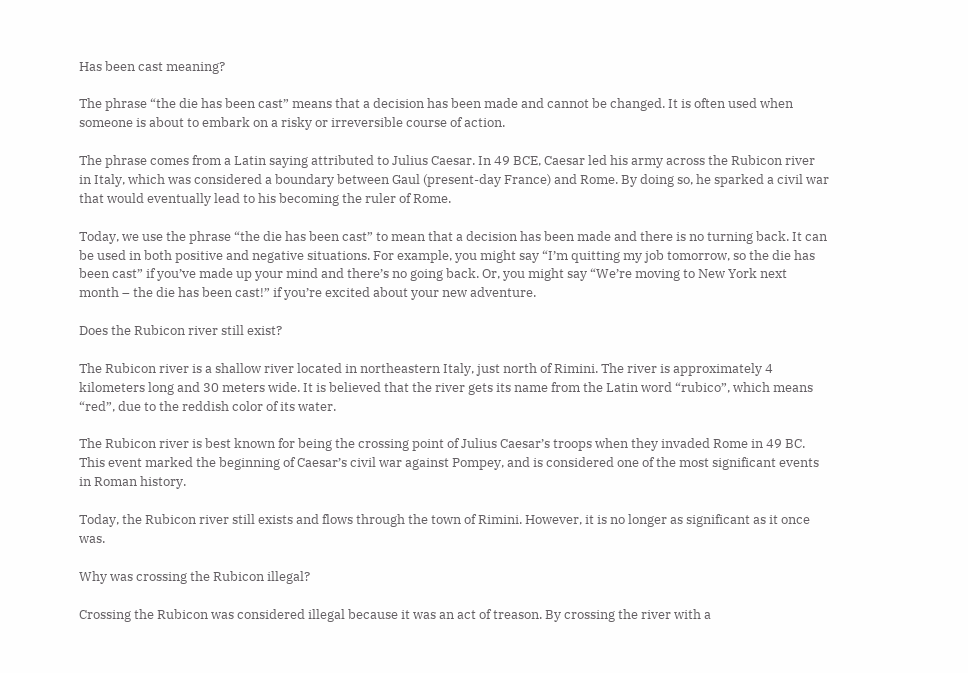Has been cast meaning?

The phrase “the die has been cast” means that a decision has been made and cannot be changed. It is often used when someone is about to embark on a risky or irreversible course of action.

The phrase comes from a Latin saying attributed to Julius Caesar. In 49 BCE, Caesar led his army across the Rubicon river in Italy, which was considered a boundary between Gaul (present-day France) and Rome. By doing so, he sparked a civil war that would eventually lead to his becoming the ruler of Rome.

Today, we use the phrase “the die has been cast” to mean that a decision has been made and there is no turning back. It can be used in both positive and negative situations. For example, you might say “I’m quitting my job tomorrow, so the die has been cast” if you’ve made up your mind and there’s no going back. Or, you might say “We’re moving to New York next month – the die has been cast!” if you’re excited about your new adventure.

Does the Rubicon river still exist?

The Rubicon river is a shallow river located in northeastern Italy, just north of Rimini. The river is approximately 4 kilometers long and 30 meters wide. It is believed that the river gets its name from the Latin word “rubico”, which means “red”, due to the reddish color of its water.

The Rubicon river is best known for being the crossing point of Julius Caesar’s troops when they invaded Rome in 49 BC. This event marked the beginning of Caesar’s civil war against Pompey, and is considered one of the most significant events in Roman history.

Today, the Rubicon river still exists and flows through the town of Rimini. However, it is no longer as significant as it once was.

Why was crossing the Rubicon illegal?

Crossing the Rubicon was considered illegal because it was an act of treason. By crossing the river with a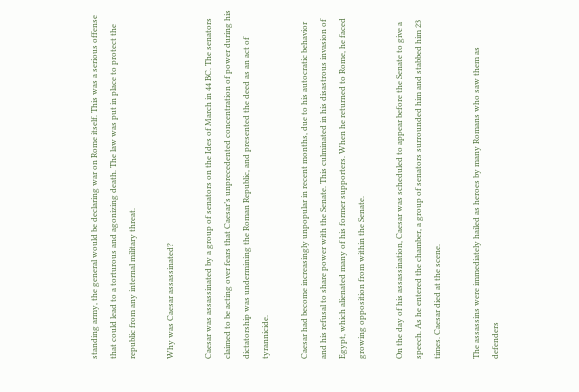standing army, the general would be declaring war on Rome itself. This was a serious offense that could lead to a torturous and agonizing death. The law was put in place to protect the republic from any internal military threat.

Why was Caesar assassinated?

Caesar was assassinated by a group of senators on the Ides of March in 44 BC. The senators claimed to be acting over fears that Caesar’s unprecedented concentration of power during his dictatorship was undermining the Roman Republic, and presented the deed as an act of tyrannicide.

Caesar had become increasingly unpopular in recent months, due to his autocratic behavior and his refusal to share power with the Senate. This culminated in his disastrous invasion of Egypt, which alienated many of his former supporters. When he returned to Rome, he faced growing opposition from within the Senate.

On the day of his assassination, Caesar was scheduled to appear before the Senate to give a speech. As he entered the chamber, a group of senators surrounded him and stabbed him 23 times. Caesar died at the scene.

The assassins were immediately hailed as heroes by many Romans who saw them as defenders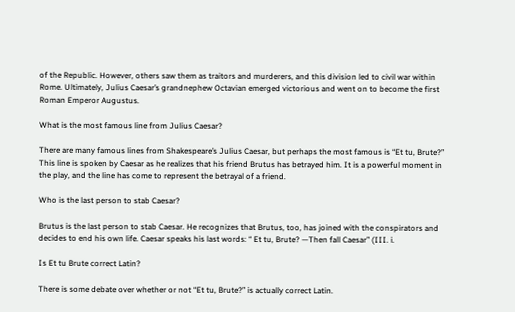of the Republic. However, others saw them as traitors and murderers, and this division led to civil war within Rome. Ultimately, Julius Caesar’s grandnephew Octavian emerged victorious and went on to become the first Roman Emperor Augustus.

What is the most famous line from Julius Caesar?

There are many famous lines from Shakespeare’s Julius Caesar, but perhaps the most famous is “Et tu, Brute?” This line is spoken by Caesar as he realizes that his friend Brutus has betrayed him. It is a powerful moment in the play, and the line has come to represent the betrayal of a friend.

Who is the last person to stab Caesar?

Brutus is the last person to stab Caesar. He recognizes that Brutus, too, has joined with the conspirators and decides to end his own life. Caesar speaks his last words: “ Et tu, Brute? —Then fall Caesar” (III. i.

Is Et tu Brute correct Latin?

There is some debate over whether or not “Et tu, Brute?” is actually correct Latin.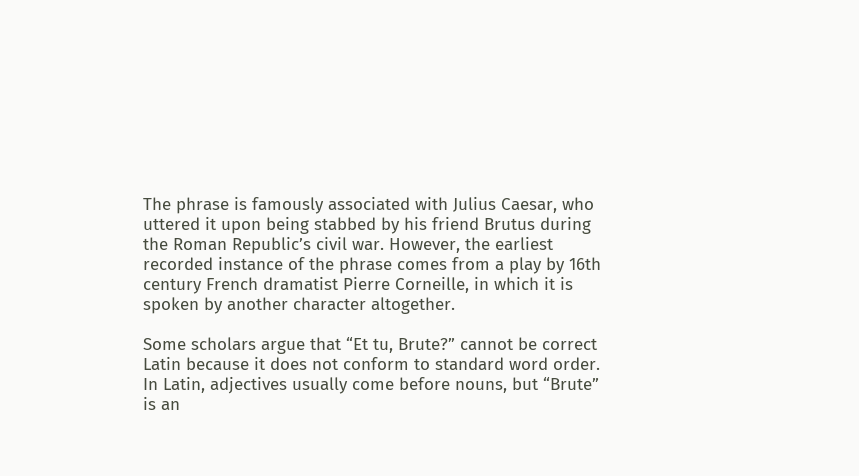The phrase is famously associated with Julius Caesar, who uttered it upon being stabbed by his friend Brutus during the Roman Republic’s civil war. However, the earliest recorded instance of the phrase comes from a play by 16th century French dramatist Pierre Corneille, in which it is spoken by another character altogether.

Some scholars argue that “Et tu, Brute?” cannot be correct Latin because it does not conform to standard word order. In Latin, adjectives usually come before nouns, but “Brute” is an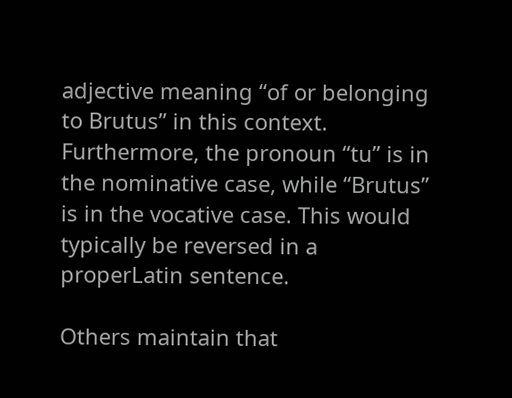adjective meaning “of or belonging to Brutus” in this context. Furthermore, the pronoun “tu” is in the nominative case, while “Brutus” is in the vocative case. This would typically be reversed in a properLatin sentence.

Others maintain that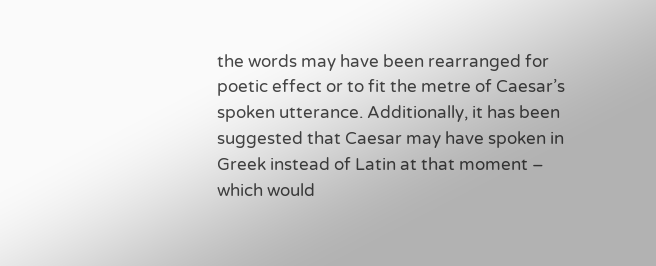the words may have been rearranged for poetic effect or to fit the metre of Caesar’s spoken utterance. Additionally, it has been suggested that Caesar may have spoken in Greek instead of Latin at that moment – which would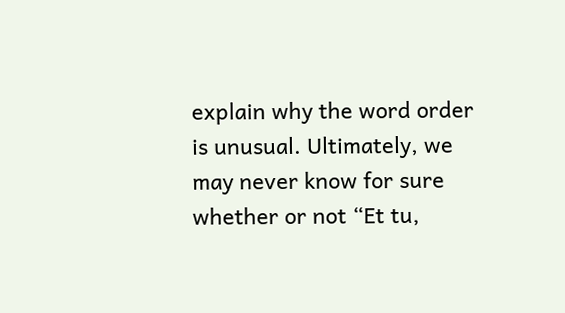explain why the word order is unusual. Ultimately, we may never know for sure whether or not “Et tu,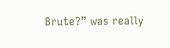Brute?” was really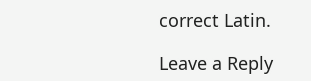correct Latin.

Leave a Reply